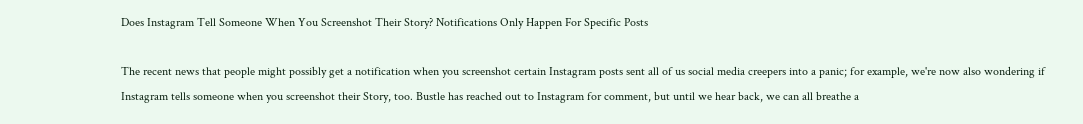Does Instagram Tell Someone When You Screenshot Their Story? Notifications Only Happen For Specific Posts

The recent news that people might possibly get a notification when you screenshot certain Instagram posts sent all of us social media creepers into a panic; for example, we're now also wondering if Instagram tells someone when you screenshot their Story, too. Bustle has reached out to Instagram for comment, but until we hear back, we can all breathe a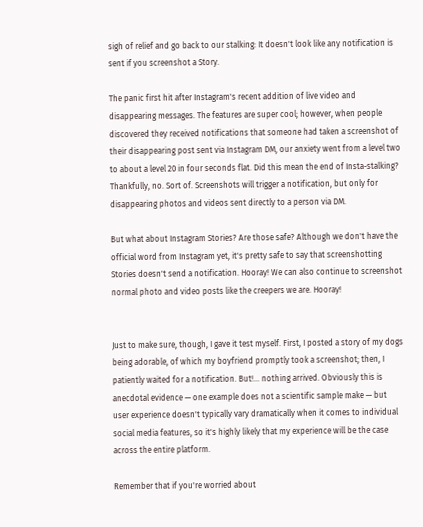sigh of relief and go back to our stalking: It doesn't look like any notification is sent if you screenshot a Story.

The panic first hit after Instagram's recent addition of live video and disappearing messages. The features are super cool; however, when people discovered they received notifications that someone had taken a screenshot of their disappearing post sent via Instagram DM, our anxiety went from a level two to about a level 20 in four seconds flat. Did this mean the end of Insta-stalking? Thankfully, no. Sort of. Screenshots will trigger a notification, but only for disappearing photos and videos sent directly to a person via DM.

But what about Instagram Stories? Are those safe? Although we don't have the official word from Instagram yet, it's pretty safe to say that screenshotting Stories doesn't send a notification. Hooray! We can also continue to screenshot normal photo and video posts like the creepers we are. Hooray!


Just to make sure, though, I gave it test myself. First, I posted a story of my dogs being adorable, of which my boyfriend promptly took a screenshot; then, I patiently waited for a notification. But!... nothing arrived. Obviously this is anecdotal evidence — one example does not a scientific sample make — but user experience doesn't typically vary dramatically when it comes to individual social media features, so it's highly likely that my experience will be the case across the entire platform.

Remember that if you're worried about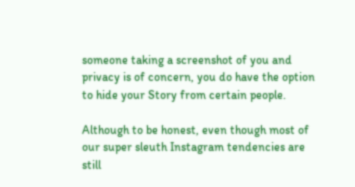someone taking a screenshot of you and privacy is of concern, you do have the option to hide your Story from certain people.

Although to be honest, even though most of our super sleuth Instagram tendencies are still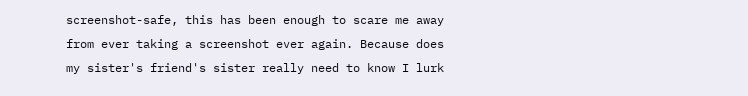screenshot-safe, this has been enough to scare me away from ever taking a screenshot ever again. Because does my sister's friend's sister really need to know I lurk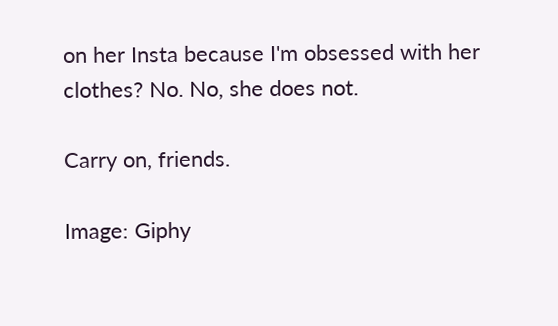on her Insta because I'm obsessed with her clothes? No. No, she does not.

Carry on, friends.

Image: Giphy